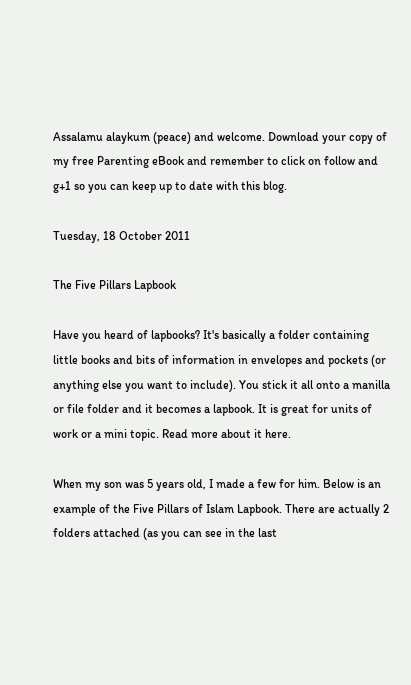Assalamu alaykum (peace) and welcome. Download your copy of my free Parenting eBook and remember to click on follow and g+1 so you can keep up to date with this blog.

Tuesday, 18 October 2011

The Five Pillars Lapbook

Have you heard of lapbooks? It's basically a folder containing little books and bits of information in envelopes and pockets (or anything else you want to include). You stick it all onto a manilla or file folder and it becomes a lapbook. It is great for units of work or a mini topic. Read more about it here.

When my son was 5 years old, I made a few for him. Below is an example of the Five Pillars of Islam Lapbook. There are actually 2 folders attached (as you can see in the last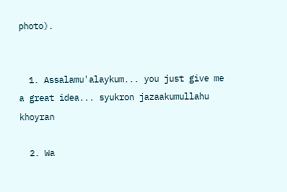photo).


  1. Assalamu'alaykum... you just give me a great idea... syukron jazaakumullahu khoyran

  2. Wa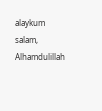alaykum salam, Alhamdulillah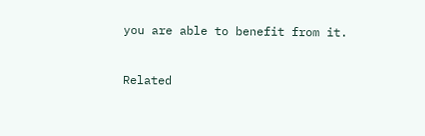you are able to benefit from it.


Related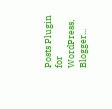Posts Plugin for WordPress, Blogger...